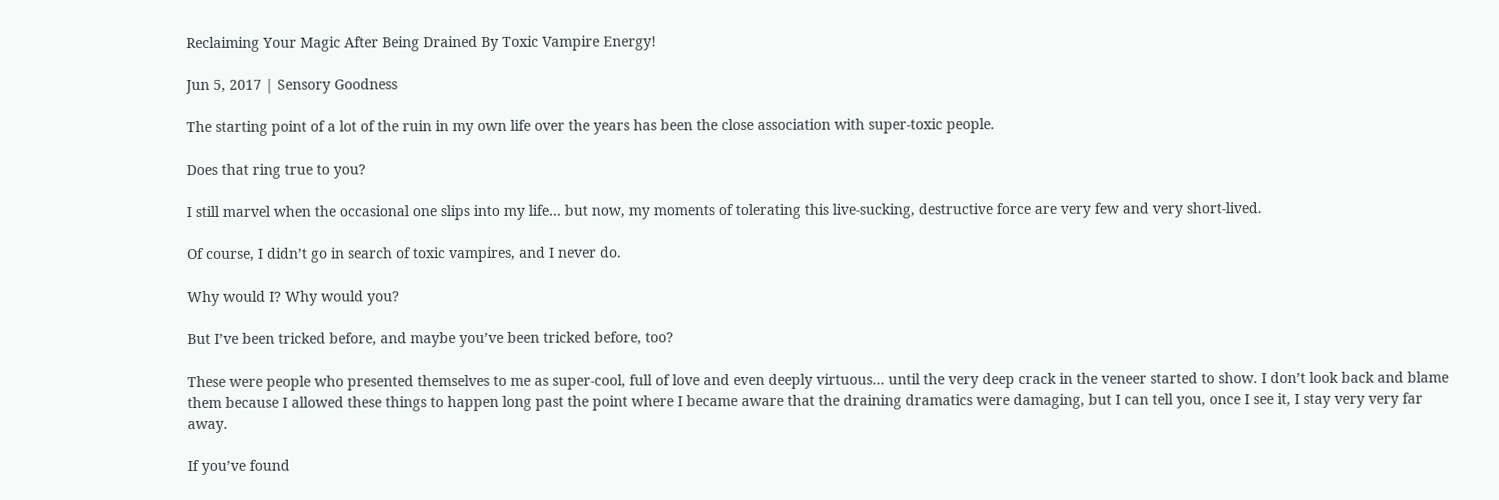Reclaiming Your Magic After Being Drained By Toxic Vampire Energy!

Jun 5, 2017 | Sensory Goodness

The starting point of a lot of the ruin in my own life over the years has been the close association with super-toxic people.

Does that ring true to you?

I still marvel when the occasional one slips into my life… but now, my moments of tolerating this live-sucking, destructive force are very few and very short-lived.

Of course, I didn’t go in search of toxic vampires, and I never do.

Why would I? Why would you?

But I’ve been tricked before, and maybe you’ve been tricked before, too?

These were people who presented themselves to me as super-cool, full of love and even deeply virtuous… until the very deep crack in the veneer started to show. I don’t look back and blame them because I allowed these things to happen long past the point where I became aware that the draining dramatics were damaging, but I can tell you, once I see it, I stay very very far away.

If you’ve found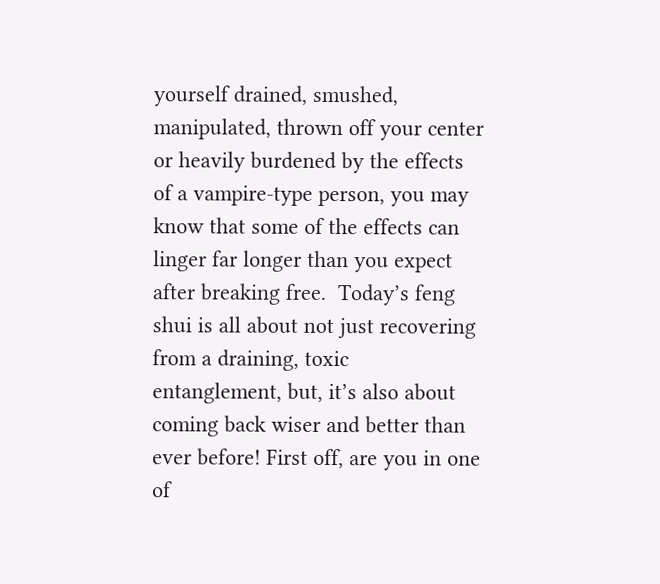yourself drained, smushed, manipulated, thrown off your center or heavily burdened by the effects of a vampire-type person, you may know that some of the effects can linger far longer than you expect after breaking free.  Today’s feng shui is all about not just recovering from a draining, toxic entanglement, but, it’s also about coming back wiser and better than ever before! First off, are you in one of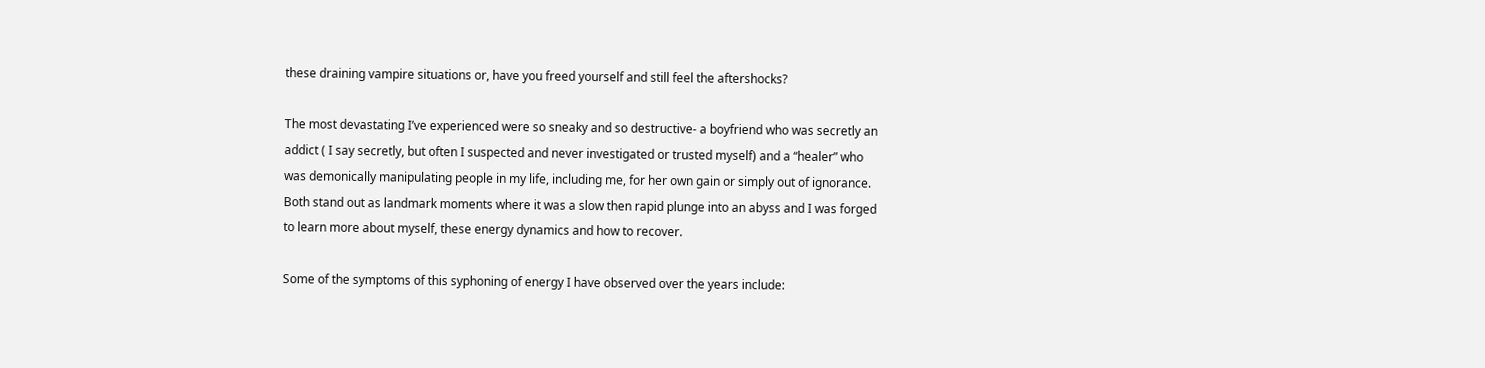these draining vampire situations or, have you freed yourself and still feel the aftershocks?

The most devastating I’ve experienced were so sneaky and so destructive- a boyfriend who was secretly an addict ( I say secretly, but often I suspected and never investigated or trusted myself) and a “healer” who was demonically manipulating people in my life, including me, for her own gain or simply out of ignorance. Both stand out as landmark moments where it was a slow then rapid plunge into an abyss and I was forged to learn more about myself, these energy dynamics and how to recover.

Some of the symptoms of this syphoning of energy I have observed over the years include: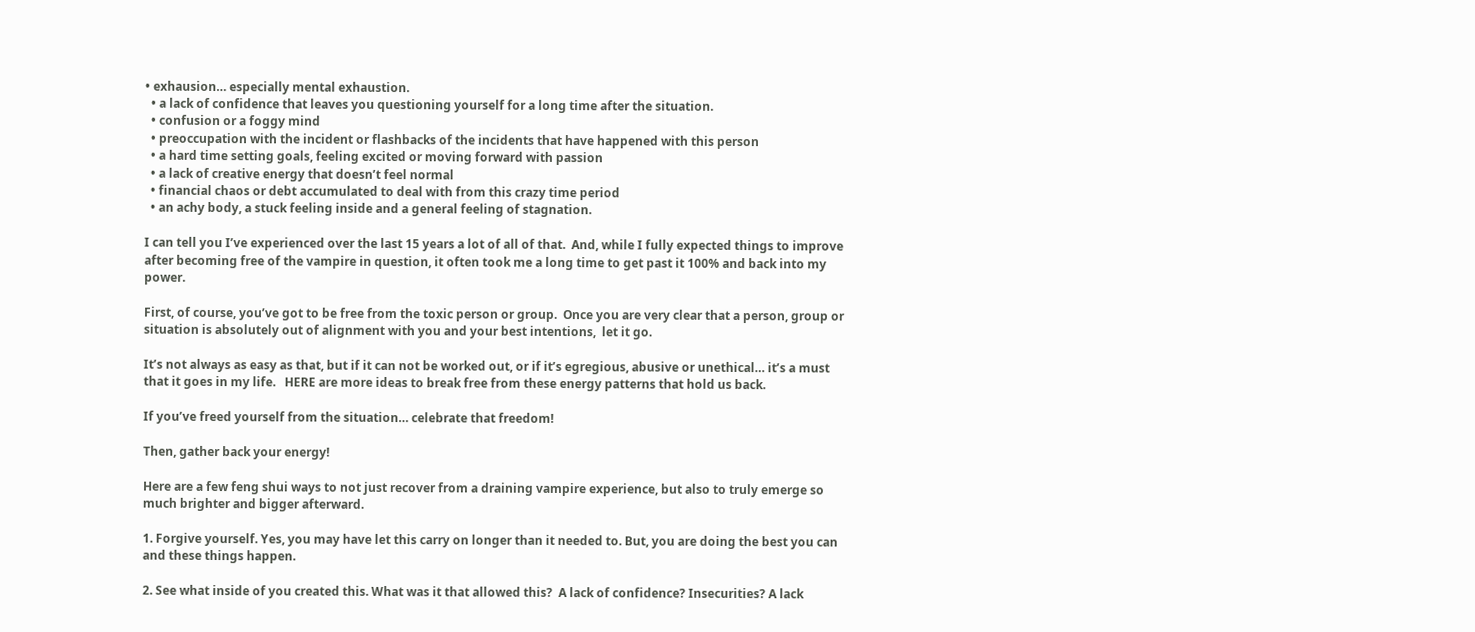• exhausion… especially mental exhaustion.
  • a lack of confidence that leaves you questioning yourself for a long time after the situation.
  • confusion or a foggy mind
  • preoccupation with the incident or flashbacks of the incidents that have happened with this person
  • a hard time setting goals, feeling excited or moving forward with passion
  • a lack of creative energy that doesn’t feel normal
  • financial chaos or debt accumulated to deal with from this crazy time period
  • an achy body, a stuck feeling inside and a general feeling of stagnation.

I can tell you I’ve experienced over the last 15 years a lot of all of that.  And, while I fully expected things to improve after becoming free of the vampire in question, it often took me a long time to get past it 100% and back into my power.

First, of course, you’ve got to be free from the toxic person or group.  Once you are very clear that a person, group or situation is absolutely out of alignment with you and your best intentions,  let it go.

It’s not always as easy as that, but if it can not be worked out, or if it’s egregious, abusive or unethical… it’s a must that it goes in my life.   HERE are more ideas to break free from these energy patterns that hold us back.

If you’ve freed yourself from the situation… celebrate that freedom!

Then, gather back your energy!

Here are a few feng shui ways to not just recover from a draining vampire experience, but also to truly emerge so much brighter and bigger afterward.

1. Forgive yourself. Yes, you may have let this carry on longer than it needed to. But, you are doing the best you can and these things happen.

2. See what inside of you created this. What was it that allowed this?  A lack of confidence? Insecurities? A lack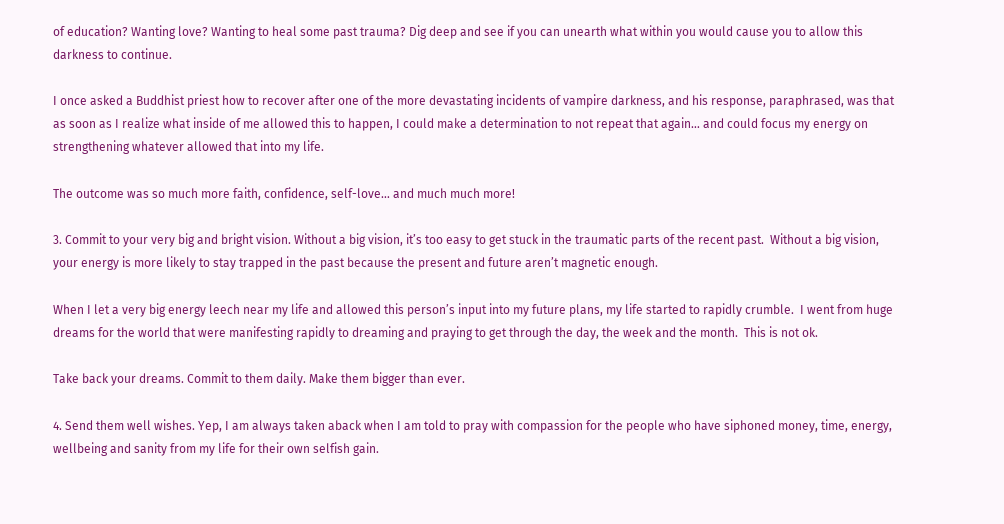of education? Wanting love? Wanting to heal some past trauma? Dig deep and see if you can unearth what within you would cause you to allow this darkness to continue.

I once asked a Buddhist priest how to recover after one of the more devastating incidents of vampire darkness, and his response, paraphrased, was that as soon as I realize what inside of me allowed this to happen, I could make a determination to not repeat that again… and could focus my energy on strengthening whatever allowed that into my life.

The outcome was so much more faith, confidence, self-love… and much much more!

3. Commit to your very big and bright vision. Without a big vision, it’s too easy to get stuck in the traumatic parts of the recent past.  Without a big vision, your energy is more likely to stay trapped in the past because the present and future aren’t magnetic enough.

When I let a very big energy leech near my life and allowed this person’s input into my future plans, my life started to rapidly crumble.  I went from huge dreams for the world that were manifesting rapidly to dreaming and praying to get through the day, the week and the month.  This is not ok.

Take back your dreams. Commit to them daily. Make them bigger than ever.

4. Send them well wishes. Yep, I am always taken aback when I am told to pray with compassion for the people who have siphoned money, time, energy, wellbeing and sanity from my life for their own selfish gain.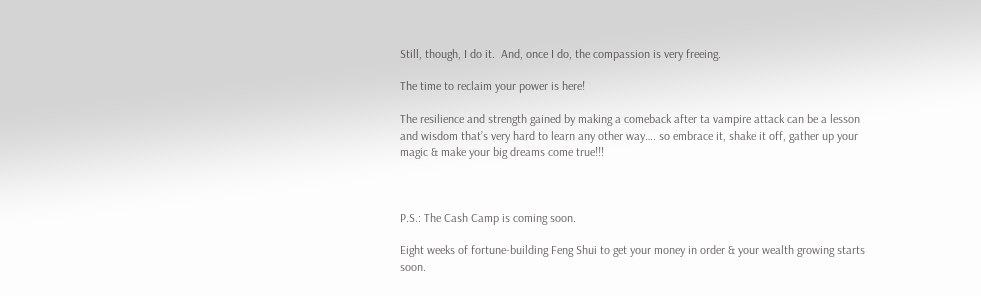Still, though, I do it.  And, once I do, the compassion is very freeing.

The time to reclaim your power is here!

The resilience and strength gained by making a comeback after ta vampire attack can be a lesson and wisdom that’s very hard to learn any other way…. so embrace it, shake it off, gather up your magic & make your big dreams come true!!!



P.S.: The Cash Camp is coming soon.

Eight weeks of fortune-building Feng Shui to get your money in order & your wealth growing starts soon.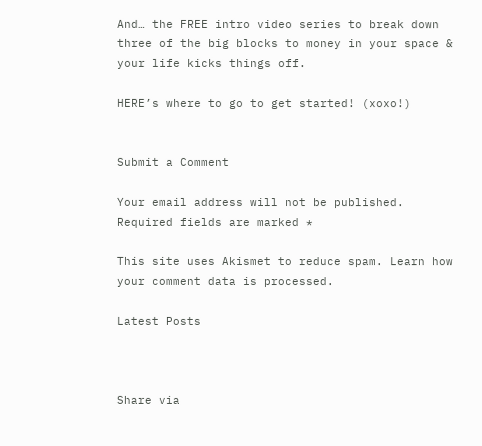And… the FREE intro video series to break down three of the big blocks to money in your space & your life kicks things off.

HERE’s where to go to get started! (xoxo!)


Submit a Comment

Your email address will not be published. Required fields are marked *

This site uses Akismet to reduce spam. Learn how your comment data is processed.

Latest Posts



Share via